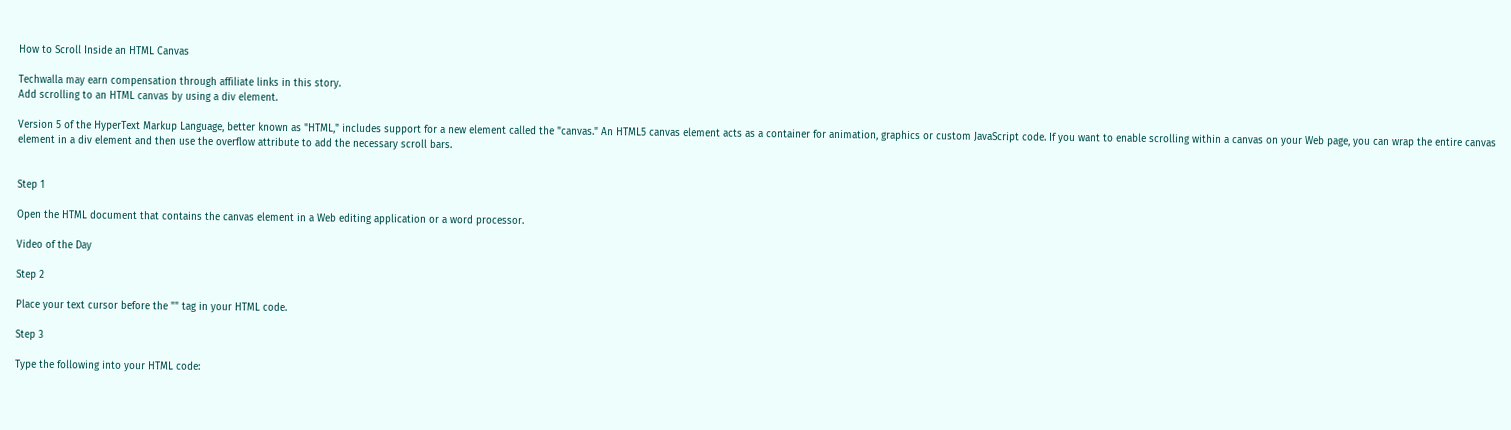How to Scroll Inside an HTML Canvas

Techwalla may earn compensation through affiliate links in this story.
Add scrolling to an HTML canvas by using a div element.

Version 5 of the HyperText Markup Language, better known as "HTML," includes support for a new element called the "canvas." An HTML5 canvas element acts as a container for animation, graphics or custom JavaScript code. If you want to enable scrolling within a canvas on your Web page, you can wrap the entire canvas element in a div element and then use the overflow attribute to add the necessary scroll bars.


Step 1

Open the HTML document that contains the canvas element in a Web editing application or a word processor.

Video of the Day

Step 2

Place your text cursor before the "" tag in your HTML code.

Step 3

Type the following into your HTML code: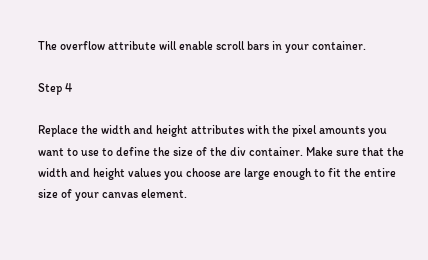The overflow attribute will enable scroll bars in your container.

Step 4

Replace the width and height attributes with the pixel amounts you want to use to define the size of the div container. Make sure that the width and height values you choose are large enough to fit the entire size of your canvas element.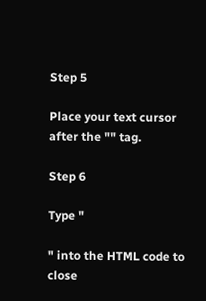Step 5

Place your text cursor after the "" tag.

Step 6

Type "

" into the HTML code to close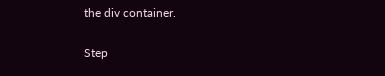the div container.

Step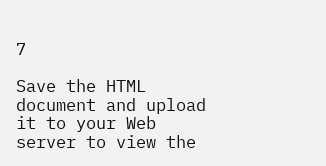7

Save the HTML document and upload it to your Web server to view the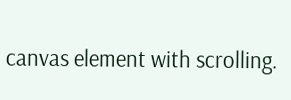canvas element with scrolling.